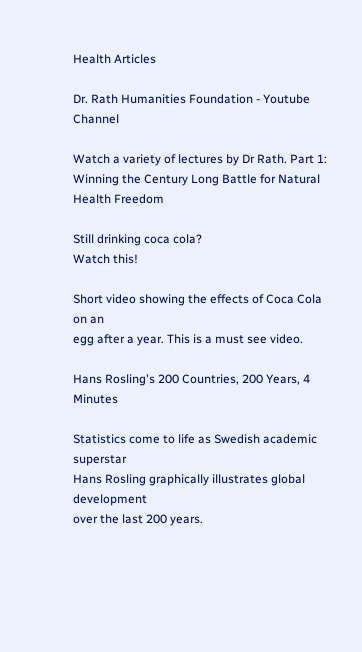Health Articles

Dr. Rath Humanities Foundation - Youtube Channel

Watch a variety of lectures by Dr Rath. Part 1: Winning the Century Long Battle for Natural Health Freedom

Still drinking coca cola?
Watch this!

Short video showing the effects of Coca Cola on an
egg after a year. This is a must see video.

Hans Rosling's 200 Countries, 200 Years, 4 Minutes

Statistics come to life as Swedish academic superstar
Hans Rosling graphically illustrates global development
over the last 200 years.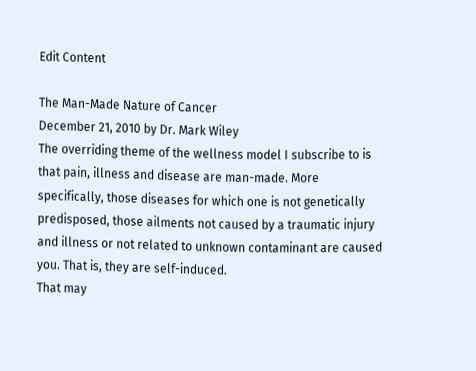Edit Content

The Man-Made Nature of Cancer
December 21, 2010 by Dr. Mark Wiley
The overriding theme of the wellness model I subscribe to is that pain, illness and disease are man-made. More specifically, those diseases for which one is not genetically predisposed, those ailments not caused by a traumatic injury and illness or not related to unknown contaminant are caused you. That is, they are self-induced.
That may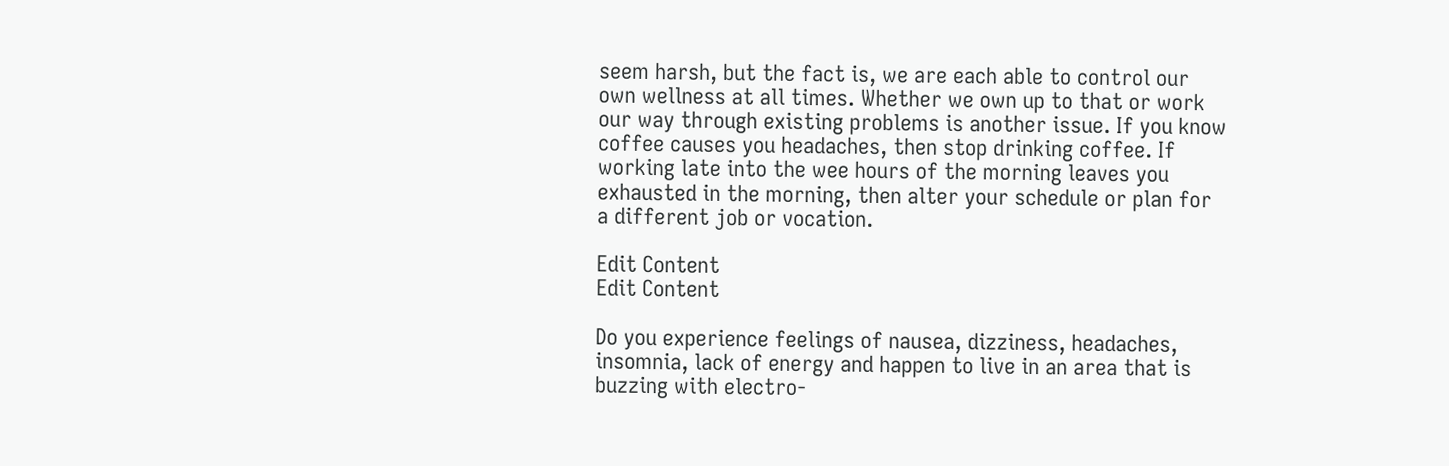seem harsh, but the fact is, we are each able to control our own wellness at all times. Whether we own up to that or work our way through existing problems is another issue. If you know coffee causes you headaches, then stop drinking coffee. If working late into the wee hours of the morning leaves you exhausted in the morning, then alter your schedule or plan for a different job or vocation.

Edit Content
Edit Content

Do you experience feelings of nausea, dizziness, headaches, insomnia, lack of energy and happen to live in an area that is buzzing with electro-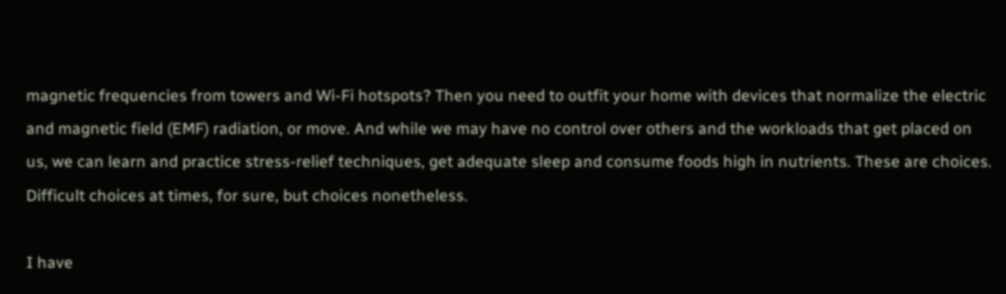magnetic frequencies from towers and Wi-Fi hotspots? Then you need to outfit your home with devices that normalize the electric and magnetic field (EMF) radiation, or move. And while we may have no control over others and the workloads that get placed on us, we can learn and practice stress-relief techniques, get adequate sleep and consume foods high in nutrients. These are choices. Difficult choices at times, for sure, but choices nonetheless.

I have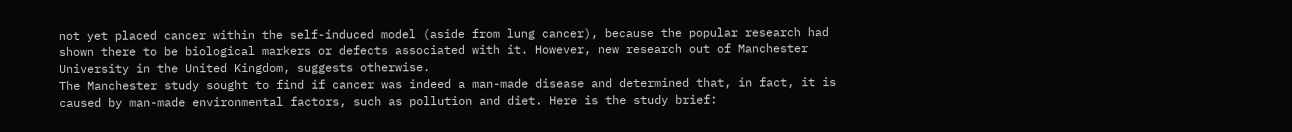not yet placed cancer within the self-induced model (aside from lung cancer), because the popular research had shown there to be biological markers or defects associated with it. However, new research out of Manchester University in the United Kingdom, suggests otherwise.
The Manchester study sought to find if cancer was indeed a man-made disease and determined that, in fact, it is caused by man-made environmental factors, such as pollution and diet. Here is the study brief: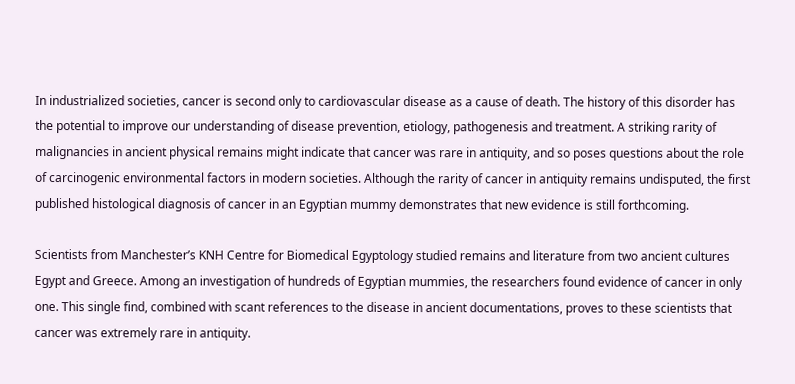In industrialized societies, cancer is second only to cardiovascular disease as a cause of death. The history of this disorder has the potential to improve our understanding of disease prevention, etiology, pathogenesis and treatment. A striking rarity of malignancies in ancient physical remains might indicate that cancer was rare in antiquity, and so poses questions about the role of carcinogenic environmental factors in modern societies. Although the rarity of cancer in antiquity remains undisputed, the first published histological diagnosis of cancer in an Egyptian mummy demonstrates that new evidence is still forthcoming.

Scientists from Manchester’s KNH Centre for Biomedical Egyptology studied remains and literature from two ancient cultures Egypt and Greece. Among an investigation of hundreds of Egyptian mummies, the researchers found evidence of cancer in only one. This single find, combined with scant references to the disease in ancient documentations, proves to these scientists that cancer was extremely rare in antiquity.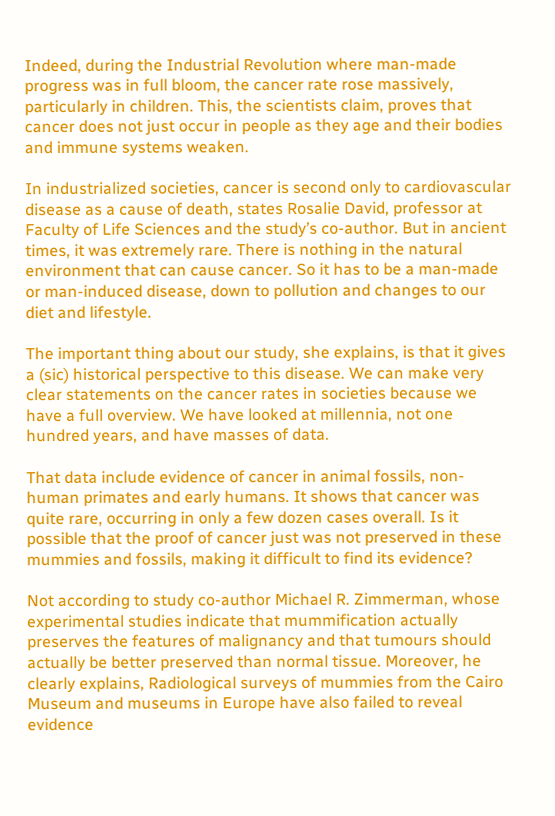Indeed, during the Industrial Revolution where man-made progress was in full bloom, the cancer rate rose massively, particularly in children. This, the scientists claim, proves that cancer does not just occur in people as they age and their bodies and immune systems weaken.

In industrialized societies, cancer is second only to cardiovascular disease as a cause of death, states Rosalie David, professor at Faculty of Life Sciences and the study’s co-author. But in ancient times, it was extremely rare. There is nothing in the natural environment that can cause cancer. So it has to be a man-made or man-induced disease, down to pollution and changes to our diet and lifestyle.

The important thing about our study, she explains, is that it gives a (sic) historical perspective to this disease. We can make very clear statements on the cancer rates in societies because we have a full overview. We have looked at millennia, not one hundred years, and have masses of data.

That data include evidence of cancer in animal fossils, non-human primates and early humans. It shows that cancer was quite rare, occurring in only a few dozen cases overall. Is it possible that the proof of cancer just was not preserved in these mummies and fossils, making it difficult to find its evidence?

Not according to study co-author Michael R. Zimmerman, whose experimental studies indicate that mummification actually preserves the features of malignancy and that tumours should actually be better preserved than normal tissue. Moreover, he clearly explains, Radiological surveys of mummies from the Cairo Museum and museums in Europe have also failed to reveal evidence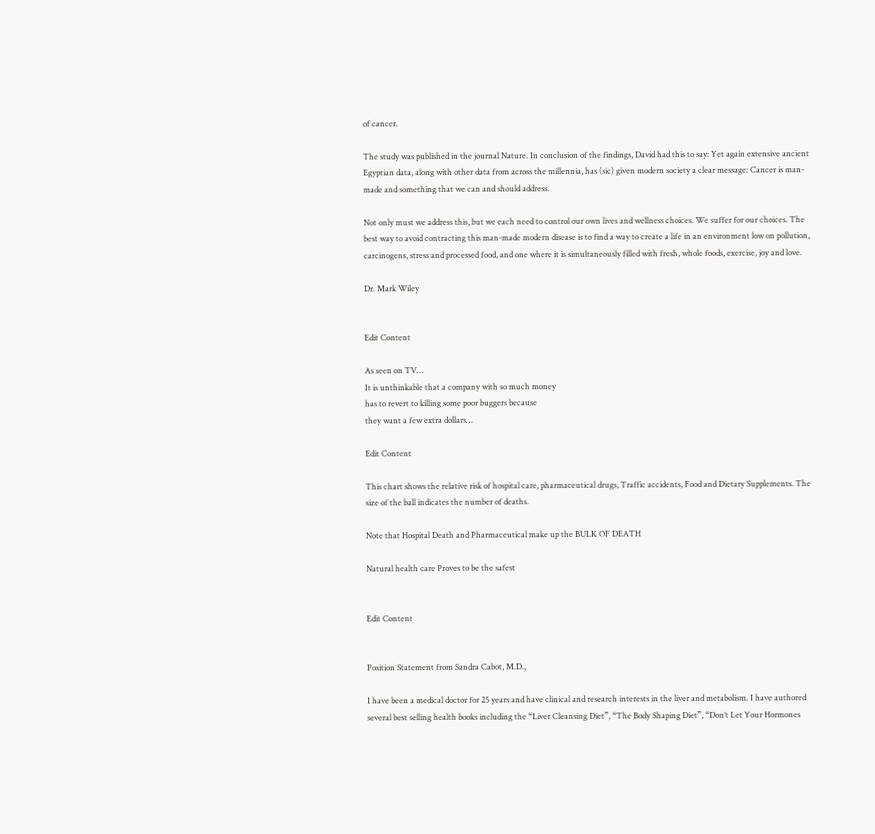of cancer.

The study was published in the journal Nature. In conclusion of the findings, David had this to say: Yet again extensive ancient Egyptian data, along with other data from across the millennia, has (sic) given modern society a clear message: Cancer is man-made and something that we can and should address.

Not only must we address this, but we each need to control our own lives and wellness choices. We suffer for our choices. The best way to avoid contracting this man-made modern disease is to find a way to create a life in an environment low on pollution, carcinogens, stress and processed food, and one where it is simultaneously filled with fresh, whole foods, exercise, joy and love.

Dr. Mark Wiley


Edit Content

As seen on TV…
It is unthinkable that a company with so much money
has to revert to killing some poor buggers because
they want a few extra dollars…

Edit Content

This chart shows the relative risk of hospital care, pharmaceutical drugs, Traffic accidents, Food and Dietary Supplements. The size of the ball indicates the number of deaths.

Note that Hospital Death and Pharmaceutical make up the BULK OF DEATH

Natural health care Proves to be the safest


Edit Content


Position Statement from Sandra Cabot, M.D.,

I have been a medical doctor for 25 years and have clinical and research interests in the liver and metabolism. I have authored several best selling health books including the “Liver Cleansing Diet”, “The Body Shaping Diet”, “Don’t Let Your Hormones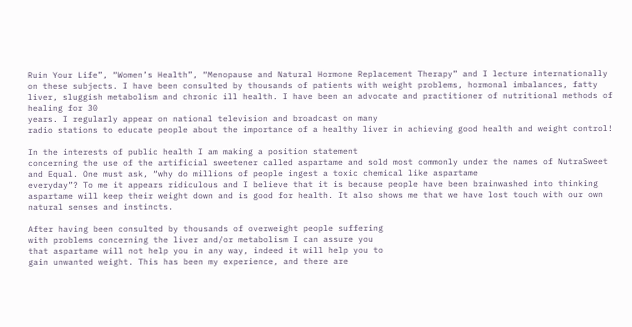Ruin Your Life”, “Women’s Health”, “Menopause and Natural Hormone Replacement Therapy” and I lecture internationally on these subjects. I have been consulted by thousands of patients with weight problems, hormonal imbalances, fatty liver, sluggish metabolism and chronic ill health. I have been an advocate and practitioner of nutritional methods of healing for 30
years. I regularly appear on national television and broadcast on many
radio stations to educate people about the importance of a healthy liver in achieving good health and weight control!

In the interests of public health I am making a position statement
concerning the use of the artificial sweetener called aspartame and sold most commonly under the names of NutraSweet and Equal. One must ask, “why do millions of people ingest a toxic chemical like aspartame
everyday”? To me it appears ridiculous and I believe that it is because people have been brainwashed into thinking aspartame will keep their weight down and is good for health. It also shows me that we have lost touch with our own natural senses and instincts.

After having been consulted by thousands of overweight people suffering
with problems concerning the liver and/or metabolism I can assure you
that aspartame will not help you in any way, indeed it will help you to
gain unwanted weight. This has been my experience, and there are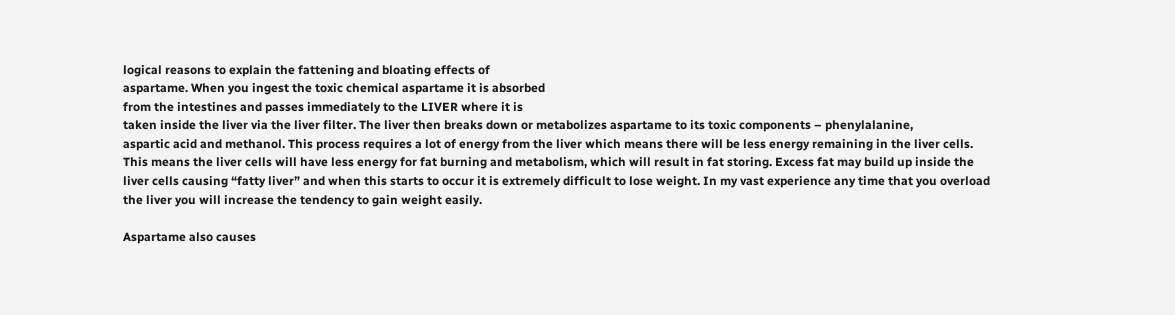logical reasons to explain the fattening and bloating effects of
aspartame. When you ingest the toxic chemical aspartame it is absorbed
from the intestines and passes immediately to the LIVER where it is
taken inside the liver via the liver filter. The liver then breaks down or metabolizes aspartame to its toxic components – phenylalanine,
aspartic acid and methanol. This process requires a lot of energy from the liver which means there will be less energy remaining in the liver cells. This means the liver cells will have less energy for fat burning and metabolism, which will result in fat storing. Excess fat may build up inside the liver cells causing “fatty liver” and when this starts to occur it is extremely difficult to lose weight. In my vast experience any time that you overload the liver you will increase the tendency to gain weight easily.

Aspartame also causes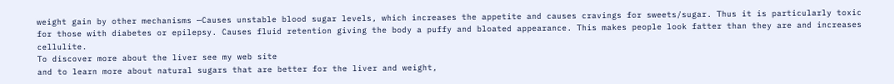weight gain by other mechanisms —Causes unstable blood sugar levels, which increases the appetite and causes cravings for sweets/sugar. Thus it is particularly toxic for those with diabetes or epilepsy. Causes fluid retention giving the body a puffy and bloated appearance. This makes people look fatter than they are and increases cellulite.
To discover more about the liver see my web site
and to learn more about natural sugars that are better for the liver and weight,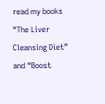read my books “The Liver Cleansing Diet” and “Boost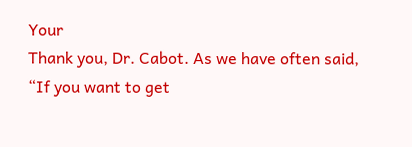Your
Thank you, Dr. Cabot. As we have often said, “If you want to get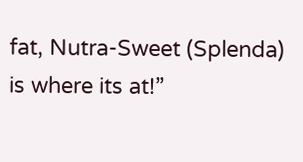fat, Nutra-Sweet (Splenda) is where its at!”